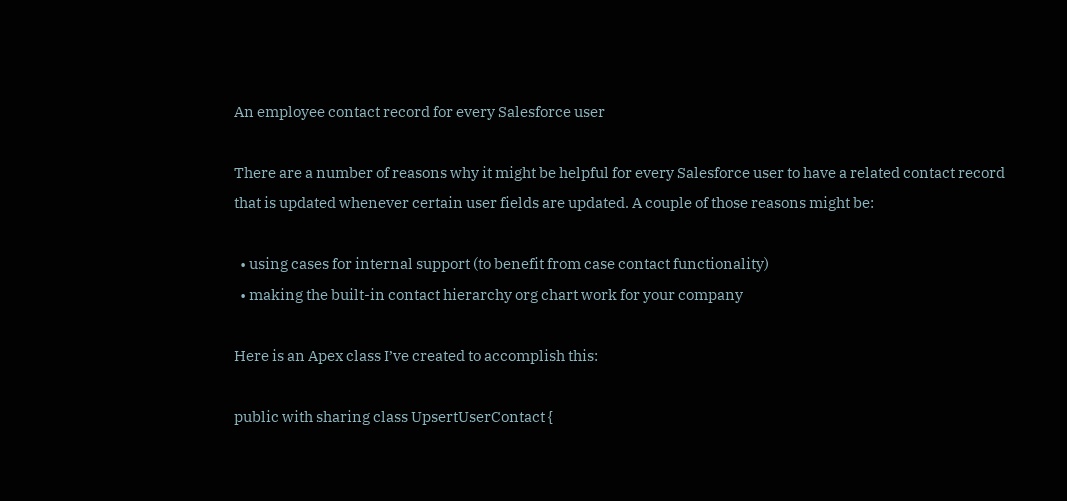An employee contact record for every Salesforce user

There are a number of reasons why it might be helpful for every Salesforce user to have a related contact record that is updated whenever certain user fields are updated. A couple of those reasons might be:

  • using cases for internal support (to benefit from case contact functionality)
  • making the built-in contact hierarchy org chart work for your company

Here is an Apex class I’ve created to accomplish this:

public with sharing class UpsertUserContact {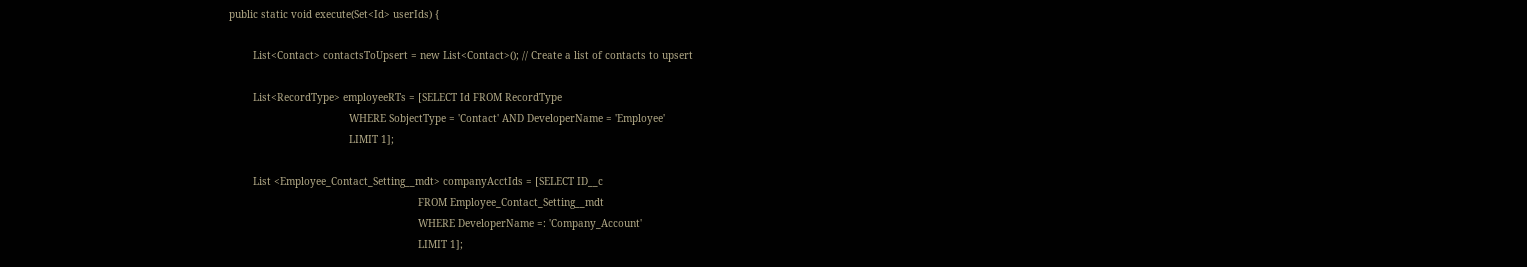public static void execute(Set<Id> userIds) {

        List<Contact> contactsToUpsert = new List<Contact>(); // Create a list of contacts to upsert

        List<RecordType> employeeRTs = [SELECT Id FROM RecordType
                                        WHERE SobjectType = 'Contact' AND DeveloperName = 'Employee'
                                        LIMIT 1];

        List <Employee_Contact_Setting__mdt> companyAcctIds = [SELECT ID__c
                                                               FROM Employee_Contact_Setting__mdt
                                                               WHERE DeveloperName =: 'Company_Account'
                                                               LIMIT 1];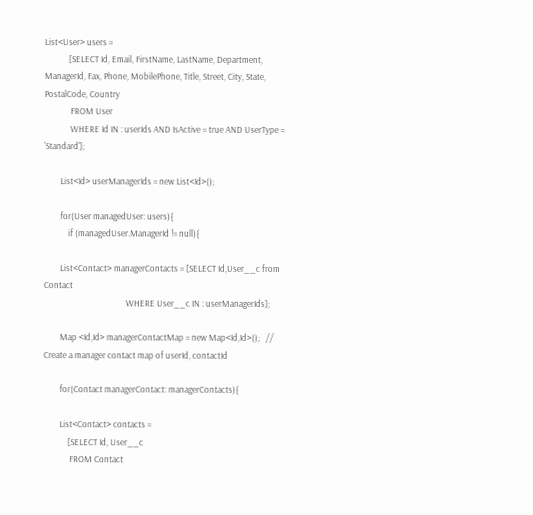List<User> users =
            [SELECT Id, Email, FirstName, LastName, Department, ManagerId, Fax, Phone, MobilePhone, Title, Street, City, State, PostalCode, Country
             FROM User
             WHERE Id IN : userIds AND IsActive = true AND UserType = 'Standard'];

        List<Id> userManagerIds = new List<Id>();

        for(User managedUser: users){
            if (managedUser.ManagerId != null){

        List<Contact> managerContacts = [SELECT Id,User__c from Contact
                                         WHERE User__c IN : userManagerIds];

        Map <Id,Id> managerContactMap = new Map<Id,Id>();   // Create a manager contact map of userId, contactId

        for(Contact managerContact: managerContacts){

        List<Contact> contacts =
            [SELECT Id, User__c
             FROM Contact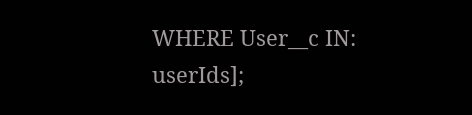WHERE User__c IN: userIds];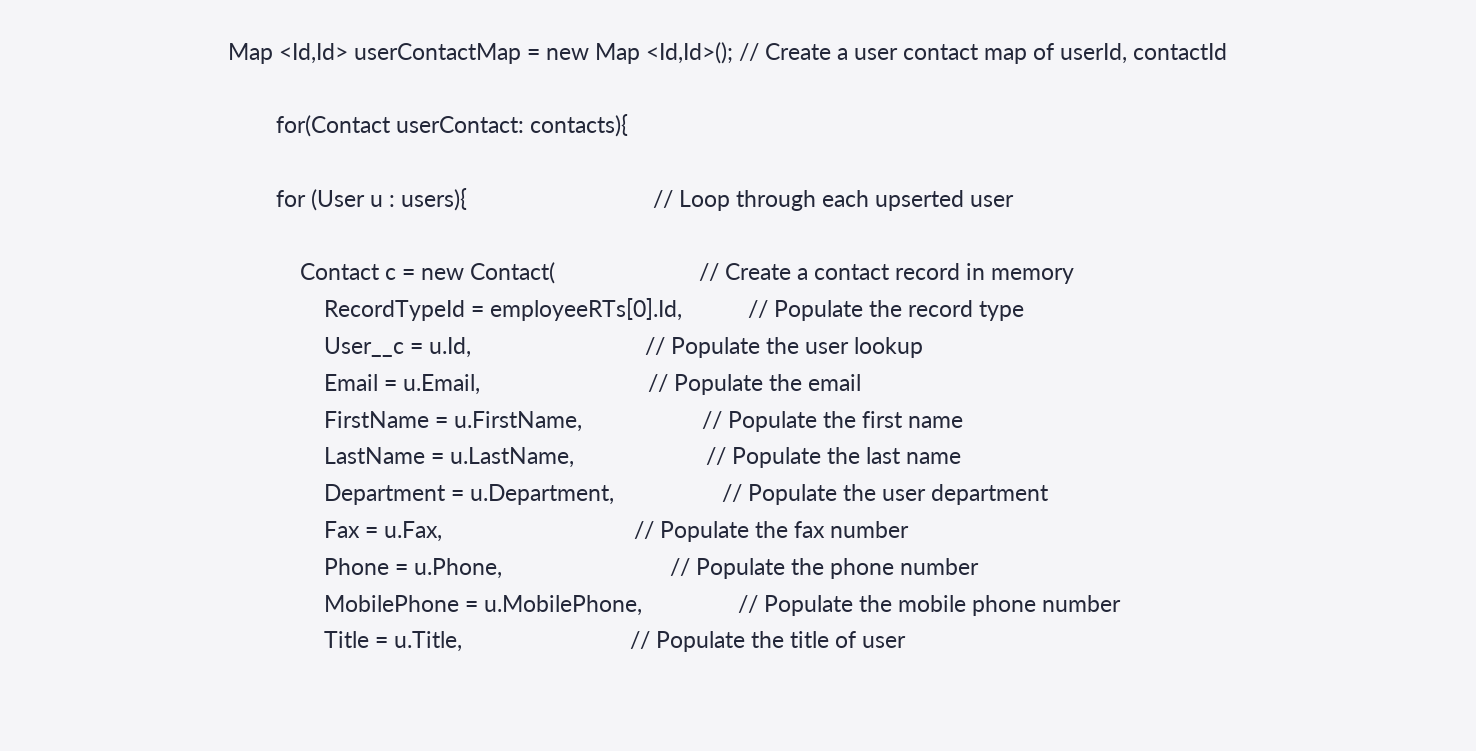Map <Id,Id> userContactMap = new Map <Id,Id>(); // Create a user contact map of userId, contactId

        for(Contact userContact: contacts){

        for (User u : users){                               // Loop through each upserted user

            Contact c = new Contact(                        // Create a contact record in memory
                RecordTypeId = employeeRTs[0].Id,           // Populate the record type
                User__c = u.Id,                             // Populate the user lookup
                Email = u.Email,                            // Populate the email
                FirstName = u.FirstName,                    // Populate the first name
                LastName = u.LastName,                      // Populate the last name
                Department = u.Department,                  // Populate the user department
                Fax = u.Fax,                                // Populate the fax number
                Phone = u.Phone,                            // Populate the phone number
                MobilePhone = u.MobilePhone,                // Populate the mobile phone number
                Title = u.Title,                            // Populate the title of user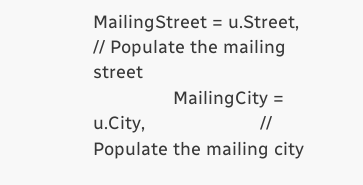MailingStreet = u.Street,                   // Populate the mailing street
                MailingCity = u.City,                       // Populate the mailing city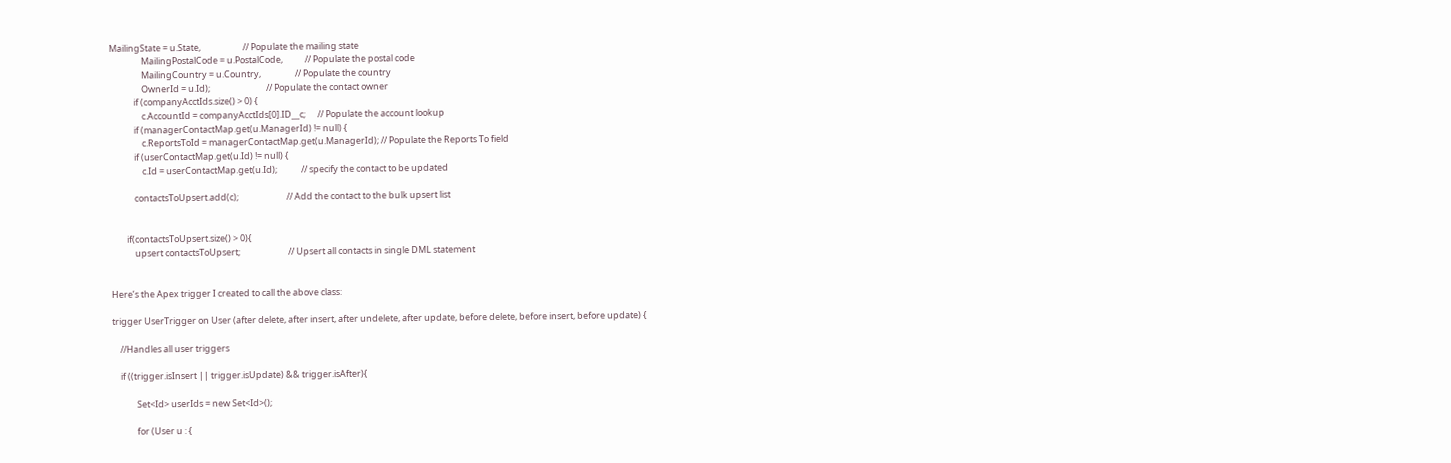MailingState = u.State,                     // Populate the mailing state
                MailingPostalCode = u.PostalCode,           // Populate the postal code
                MailingCountry = u.Country,                 // Populate the country
                OwnerId = u.Id);                            // Populate the contact owner
            if (companyAcctIds.size() > 0) {
                c.AccountId = companyAcctIds[0].ID__c;      // Populate the account lookup
            if (managerContactMap.get(u.ManagerId) != null) {
                c.ReportsToId = managerContactMap.get(u.ManagerId); // Populate the Reports To field
            if (userContactMap.get(u.Id) != null) {
                c.Id = userContactMap.get(u.Id);            // specify the contact to be updated

            contactsToUpsert.add(c);                        // Add the contact to the bulk upsert list


        if(contactsToUpsert.size() > 0){
            upsert contactsToUpsert;                        // Upsert all contacts in single DML statement


Here’s the Apex trigger I created to call the above class:

trigger UserTrigger on User (after delete, after insert, after undelete, after update, before delete, before insert, before update) {

    //Handles all user triggers

    if ((trigger.isInsert || trigger.isUpdate) && trigger.isAfter){

            Set<Id> userIds = new Set<Id>();

            for (User u : {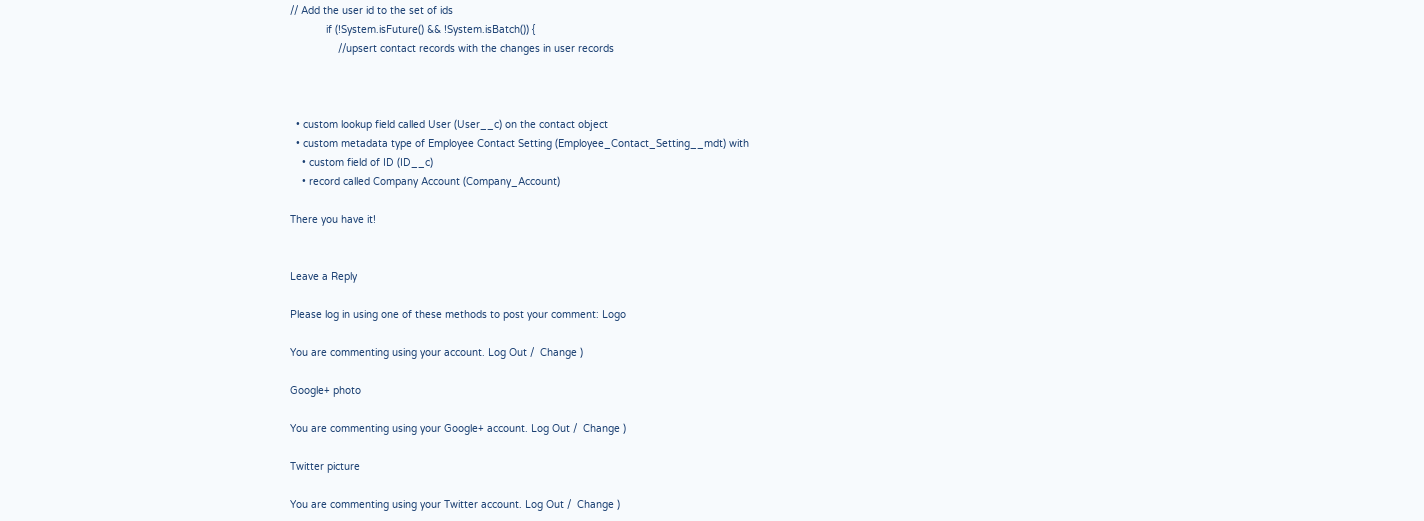// Add the user id to the set of ids
            if (!System.isFuture() && !System.isBatch()) {
                //upsert contact records with the changes in user records



  • custom lookup field called User (User__c) on the contact object
  • custom metadata type of Employee Contact Setting (Employee_Contact_Setting__mdt) with
    • custom field of ID (ID__c)
    • record called Company Account (Company_Account)

There you have it!


Leave a Reply

Please log in using one of these methods to post your comment: Logo

You are commenting using your account. Log Out /  Change )

Google+ photo

You are commenting using your Google+ account. Log Out /  Change )

Twitter picture

You are commenting using your Twitter account. Log Out /  Change )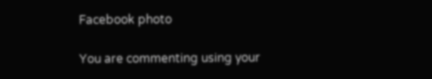Facebook photo

You are commenting using your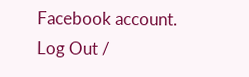Facebook account. Log Out /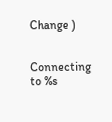Change )


Connecting to %s